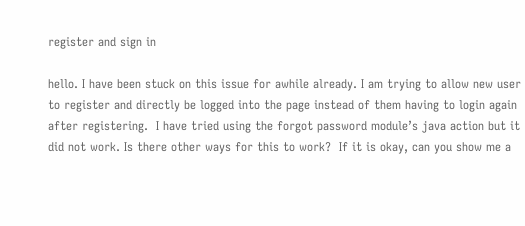register and sign in

hello. I have been stuck on this issue for awhile already. I am trying to allow new user to register and directly be logged into the page instead of them having to login again after registering.  I have tried using the forgot password module’s java action but it did not work. Is there other ways for this to work?  If it is okay, can you show me a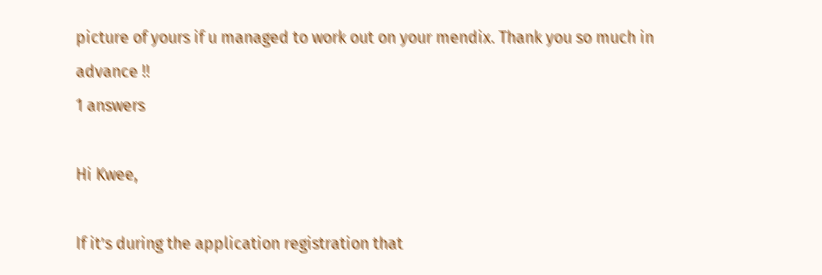picture of yours if u managed to work out on your mendix. Thank you so much in advance !!
1 answers

Hi Kwee,

If it’s during the application registration that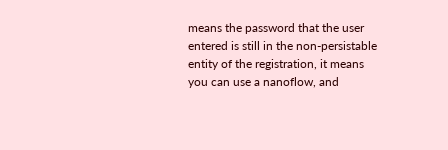means the password that the user entered is still in the non-persistable entity of the registration, it means you can use a nanoflow, and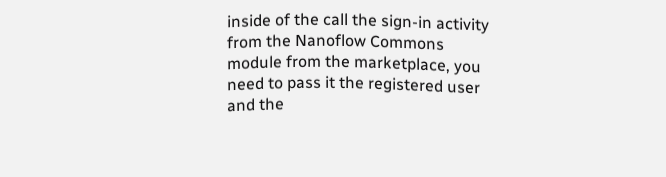inside of the call the sign-in activity from the Nanoflow Commons  module from the marketplace, you need to pass it the registered user and the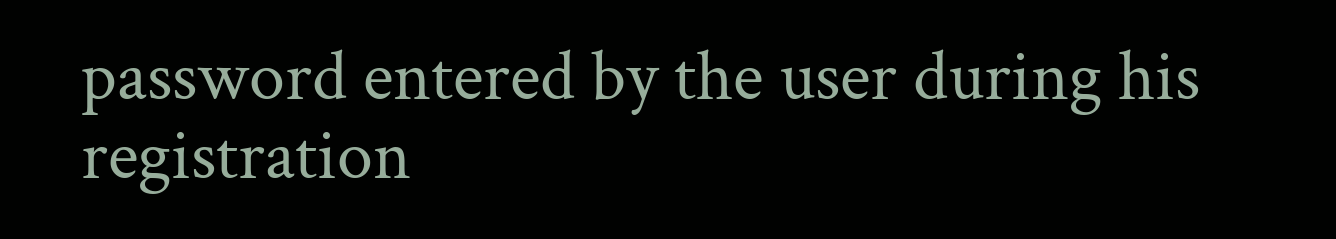password entered by the user during his registration